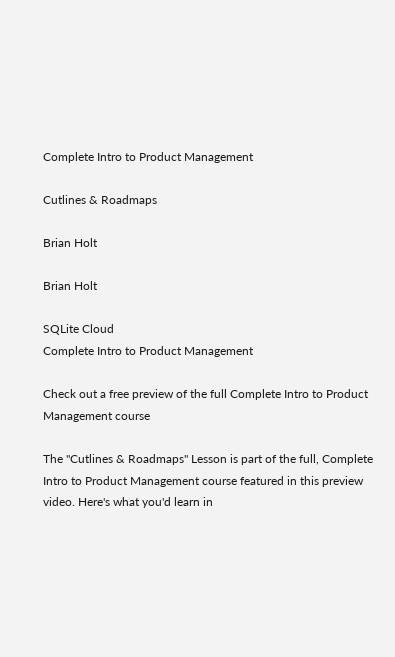Complete Intro to Product Management

Cutlines & Roadmaps

Brian Holt

Brian Holt

SQLite Cloud
Complete Intro to Product Management

Check out a free preview of the full Complete Intro to Product Management course

The "Cutlines & Roadmaps" Lesson is part of the full, Complete Intro to Product Management course featured in this preview video. Here's what you'd learn in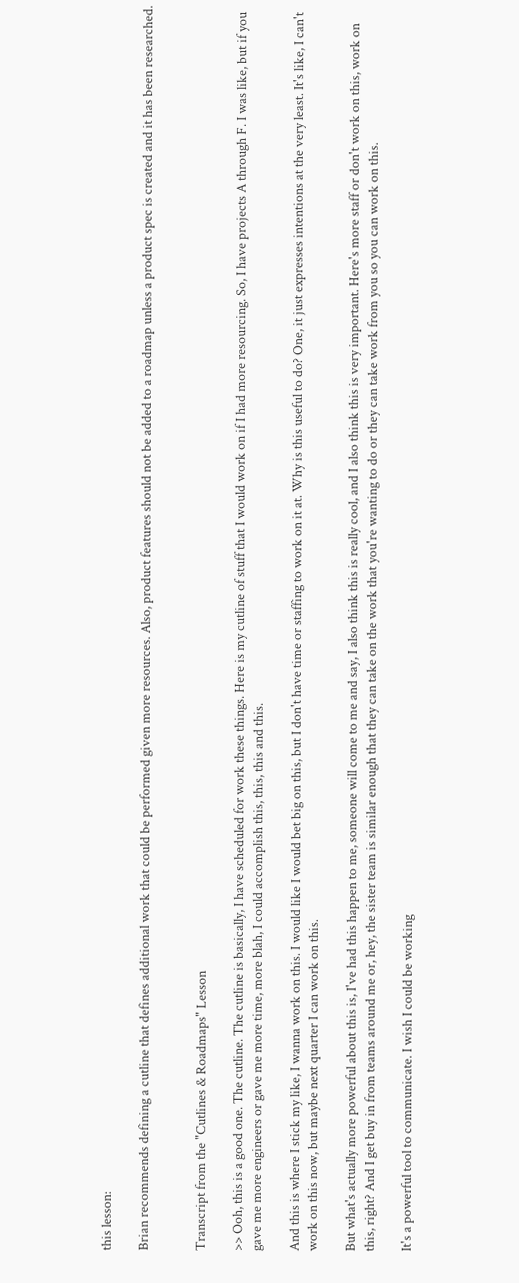this lesson:

Brian recommends defining a cutline that defines additional work that could be performed given more resources. Also, product features should not be added to a roadmap unless a product spec is created and it has been researched.


Transcript from the "Cutlines & Roadmaps" Lesson

>> Ooh, this is a good one. The cutline. The cutline is basically, I have scheduled for work these things. Here is my cutline of stuff that I would work on if I had more resourcing. So, I have projects A through F. I was like, but if you gave me more engineers or gave me more time, more blah, I could accomplish this, this, this and this.

And this is where I stick my like, I wanna work on this. I would like I would bet big on this, but I don't have time or staffing to work on it at. Why is this useful to do? One, it just expresses intentions at the very least. It's like, I can't work on this now, but maybe next quarter I can work on this.

But what's actually more powerful about this is, I've had this happen to me, someone will come to me and say, I also think this is really cool, and I also think this is very important. Here's more staff or don't work on this, work on this, right? And I get buy in from teams around me or, hey, the sister team is similar enough that they can take on the work that you're wanting to do or they can take work from you so you can work on this.

It's a powerful tool to communicate. I wish I could be working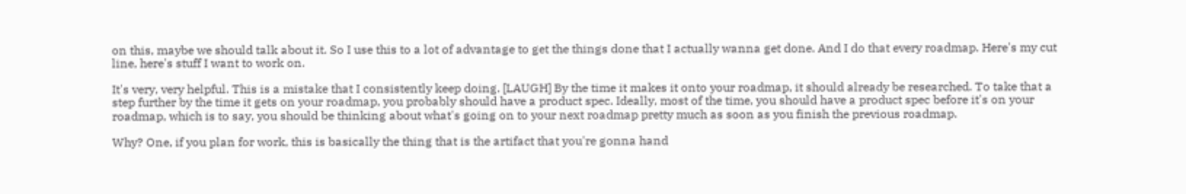on this, maybe we should talk about it. So I use this to a lot of advantage to get the things done that I actually wanna get done. And I do that every roadmap. Here's my cut line, here's stuff I want to work on.

It's very, very helpful. This is a mistake that I consistently keep doing. [LAUGH] By the time it makes it onto your roadmap, it should already be researched. To take that a step further by the time it gets on your roadmap, you probably should have a product spec. Ideally, most of the time, you should have a product spec before it's on your roadmap, which is to say, you should be thinking about what's going on to your next roadmap pretty much as soon as you finish the previous roadmap.

Why? One, if you plan for work, this is basically the thing that is the artifact that you're gonna hand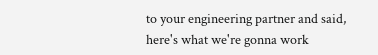to your engineering partner and said, here's what we're gonna work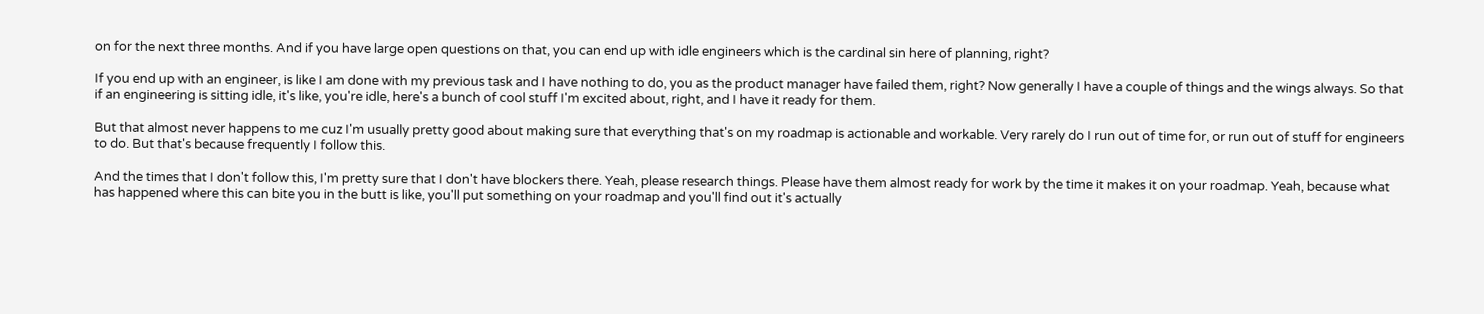on for the next three months. And if you have large open questions on that, you can end up with idle engineers which is the cardinal sin here of planning, right?

If you end up with an engineer, is like I am done with my previous task and I have nothing to do, you as the product manager have failed them, right? Now generally I have a couple of things and the wings always. So that if an engineering is sitting idle, it's like, you're idle, here's a bunch of cool stuff I'm excited about, right, and I have it ready for them.

But that almost never happens to me cuz I'm usually pretty good about making sure that everything that's on my roadmap is actionable and workable. Very rarely do I run out of time for, or run out of stuff for engineers to do. But that's because frequently I follow this.

And the times that I don't follow this, I'm pretty sure that I don't have blockers there. Yeah, please research things. Please have them almost ready for work by the time it makes it on your roadmap. Yeah, because what has happened where this can bite you in the butt is like, you'll put something on your roadmap and you'll find out it's actually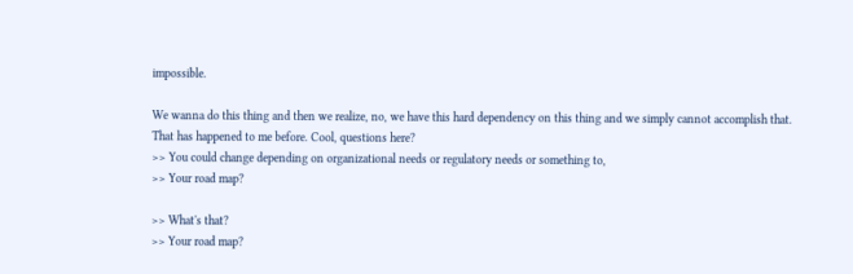impossible.

We wanna do this thing and then we realize, no, we have this hard dependency on this thing and we simply cannot accomplish that. That has happened to me before. Cool, questions here?
>> You could change depending on organizational needs or regulatory needs or something to,
>> Your road map?

>> What's that?
>> Your road map?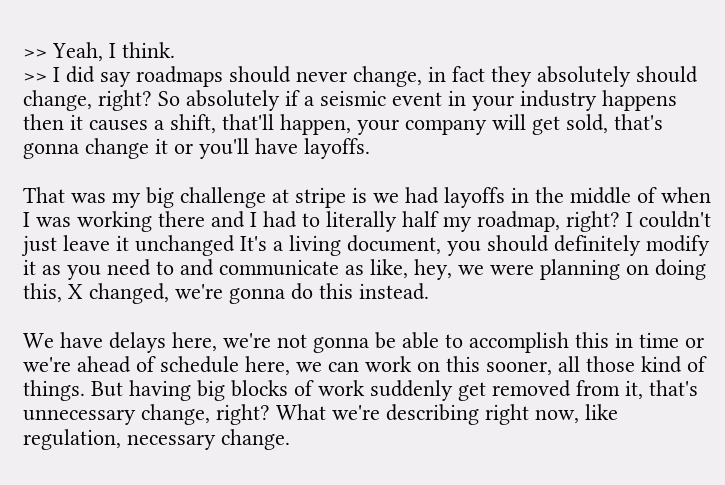>> Yeah, I think.
>> I did say roadmaps should never change, in fact they absolutely should change, right? So absolutely if a seismic event in your industry happens then it causes a shift, that'll happen, your company will get sold, that's gonna change it or you'll have layoffs.

That was my big challenge at stripe is we had layoffs in the middle of when I was working there and I had to literally half my roadmap, right? I couldn't just leave it unchanged It's a living document, you should definitely modify it as you need to and communicate as like, hey, we were planning on doing this, X changed, we're gonna do this instead.

We have delays here, we're not gonna be able to accomplish this in time or we're ahead of schedule here, we can work on this sooner, all those kind of things. But having big blocks of work suddenly get removed from it, that's unnecessary change, right? What we're describing right now, like regulation, necessary change.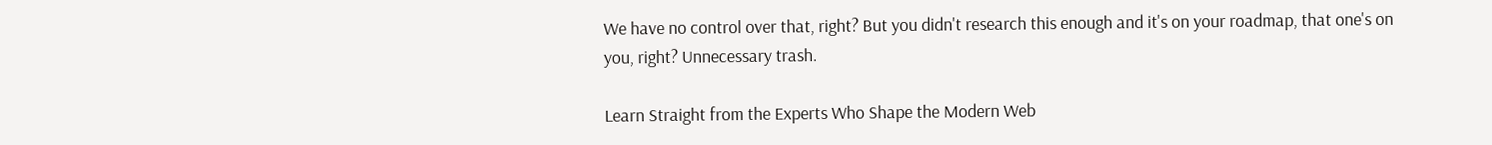We have no control over that, right? But you didn't research this enough and it's on your roadmap, that one's on you, right? Unnecessary trash.

Learn Straight from the Experts Who Shape the Modern Web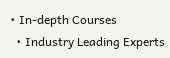• In-depth Courses
  • Industry Leading Experts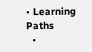• Learning Paths
  •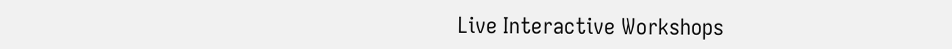Live Interactive Workshops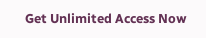Get Unlimited Access Now